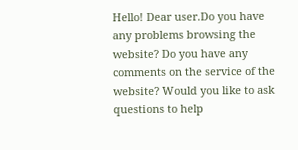Hello! Dear user.Do you have any problems browsing the website? Do you have any comments on the service of the website? Would you like to ask questions to help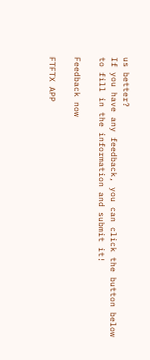us better?
If you have any feedback, you can click the button below to fill in the information and submit it!

Feedback now

FTFTX APP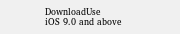DownloadUse
iOS 9.0 and above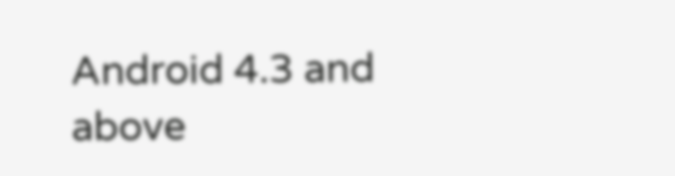Android 4.3 and above